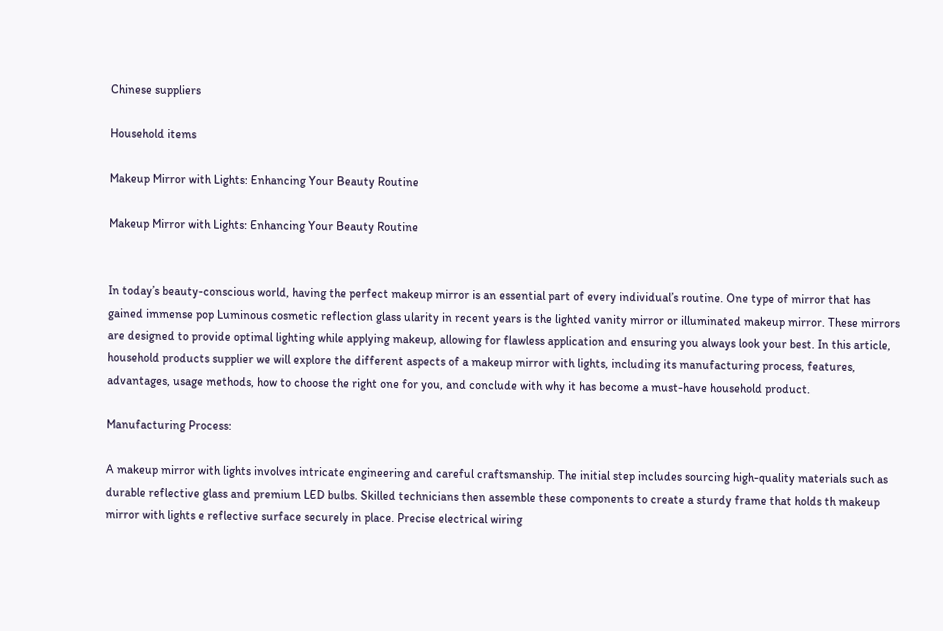Chinese suppliers

Household items

Makeup Mirror with Lights: Enhancing Your Beauty Routine

Makeup Mirror with Lights: Enhancing Your Beauty Routine


In today’s beauty-conscious world, having the perfect makeup mirror is an essential part of every individual’s routine. One type of mirror that has gained immense pop Luminous cosmetic reflection glass ularity in recent years is the lighted vanity mirror or illuminated makeup mirror. These mirrors are designed to provide optimal lighting while applying makeup, allowing for flawless application and ensuring you always look your best. In this article, household products supplier we will explore the different aspects of a makeup mirror with lights, including its manufacturing process, features, advantages, usage methods, how to choose the right one for you, and conclude with why it has become a must-have household product.

Manufacturing Process:

A makeup mirror with lights involves intricate engineering and careful craftsmanship. The initial step includes sourcing high-quality materials such as durable reflective glass and premium LED bulbs. Skilled technicians then assemble these components to create a sturdy frame that holds th makeup mirror with lights e reflective surface securely in place. Precise electrical wiring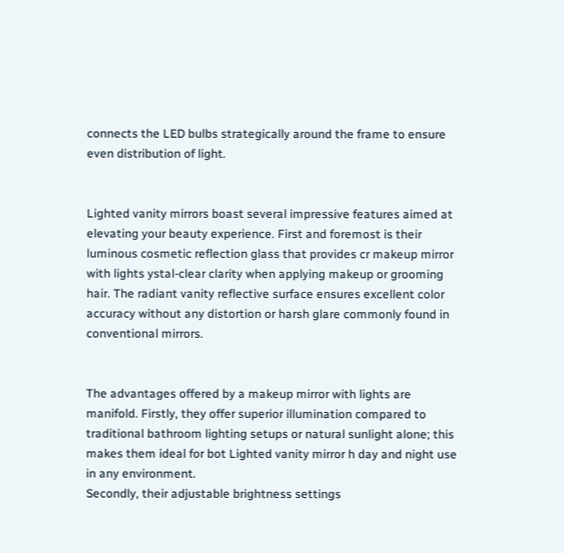connects the LED bulbs strategically around the frame to ensure even distribution of light.


Lighted vanity mirrors boast several impressive features aimed at elevating your beauty experience. First and foremost is their luminous cosmetic reflection glass that provides cr makeup mirror with lights ystal-clear clarity when applying makeup or grooming hair. The radiant vanity reflective surface ensures excellent color accuracy without any distortion or harsh glare commonly found in conventional mirrors.


The advantages offered by a makeup mirror with lights are manifold. Firstly, they offer superior illumination compared to traditional bathroom lighting setups or natural sunlight alone; this makes them ideal for bot Lighted vanity mirror h day and night use in any environment.
Secondly, their adjustable brightness settings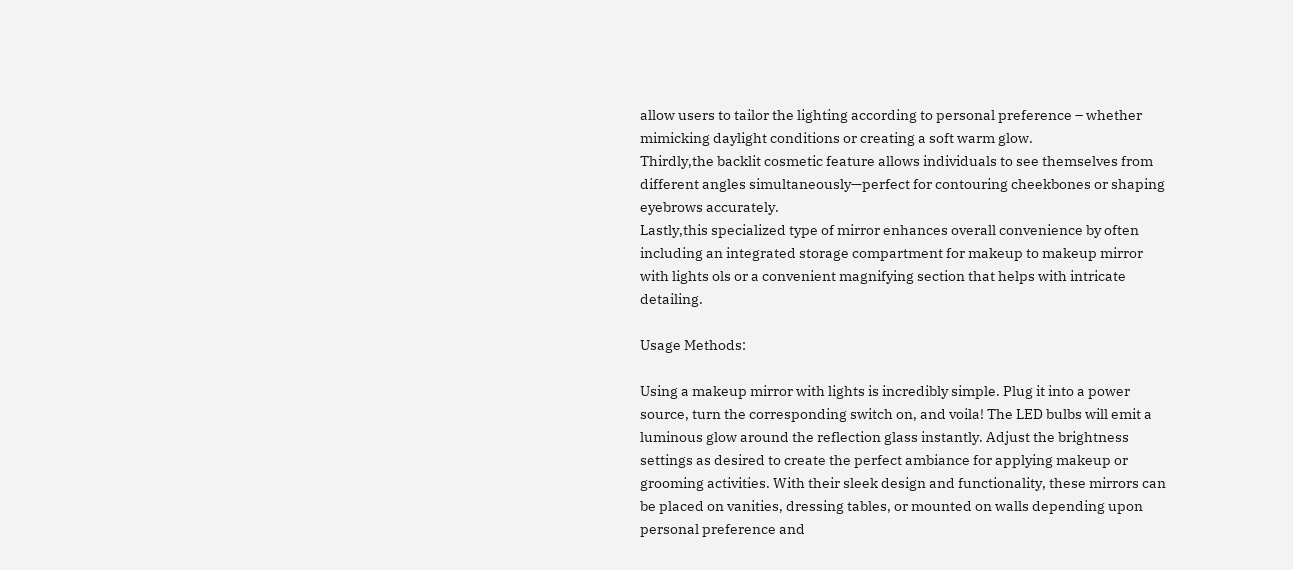allow users to tailor the lighting according to personal preference – whether mimicking daylight conditions or creating a soft warm glow.
Thirdly,the backlit cosmetic feature allows individuals to see themselves from different angles simultaneously—perfect for contouring cheekbones or shaping eyebrows accurately.
Lastly,this specialized type of mirror enhances overall convenience by often including an integrated storage compartment for makeup to makeup mirror with lights ols or a convenient magnifying section that helps with intricate detailing.

Usage Methods:

Using a makeup mirror with lights is incredibly simple. Plug it into a power source, turn the corresponding switch on, and voila! The LED bulbs will emit a luminous glow around the reflection glass instantly. Adjust the brightness settings as desired to create the perfect ambiance for applying makeup or grooming activities. With their sleek design and functionality, these mirrors can be placed on vanities, dressing tables, or mounted on walls depending upon personal preference and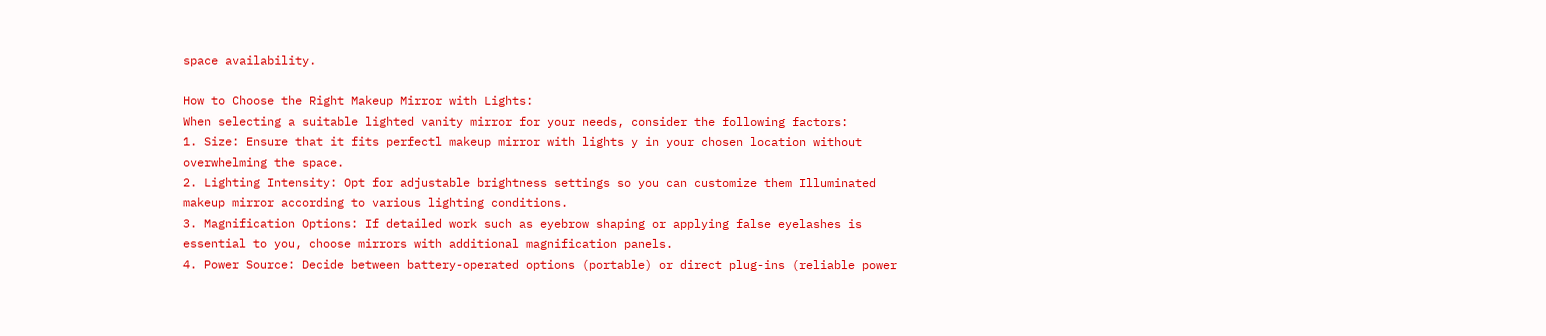space availability.

How to Choose the Right Makeup Mirror with Lights:
When selecting a suitable lighted vanity mirror for your needs, consider the following factors:
1. Size: Ensure that it fits perfectl makeup mirror with lights y in your chosen location without overwhelming the space.
2. Lighting Intensity: Opt for adjustable brightness settings so you can customize them Illuminated makeup mirror according to various lighting conditions.
3. Magnification Options: If detailed work such as eyebrow shaping or applying false eyelashes is essential to you, choose mirrors with additional magnification panels.
4. Power Source: Decide between battery-operated options (portable) or direct plug-ins (reliable power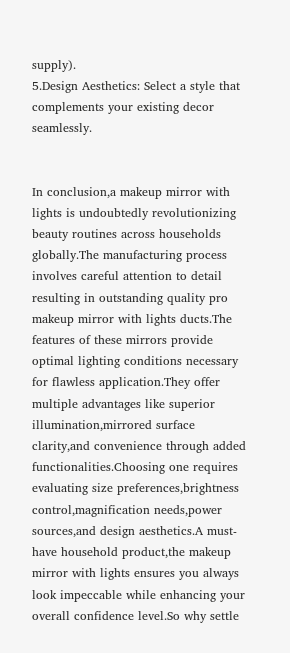supply).
5.Design Aesthetics: Select a style that complements your existing decor seamlessly.


In conclusion,a makeup mirror with lights is undoubtedly revolutionizing beauty routines across households globally.The manufacturing process involves careful attention to detail resulting in outstanding quality pro makeup mirror with lights ducts.The features of these mirrors provide optimal lighting conditions necessary for flawless application.They offer multiple advantages like superior illumination,mirrored surface clarity,and convenience through added functionalities.Choosing one requires evaluating size preferences,brightness control,magnification needs,power sources,and design aesthetics.A must-have household product,the makeup mirror with lights ensures you always look impeccable while enhancing your overall confidence level.So why settle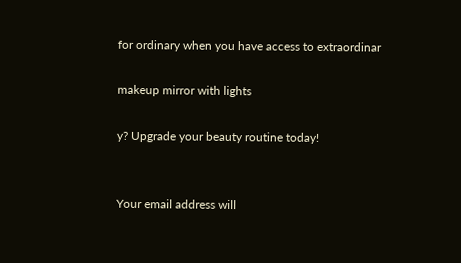for ordinary when you have access to extraordinar

makeup mirror with lights

y? Upgrade your beauty routine today!


Your email address will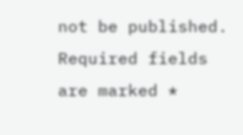not be published. Required fields are marked *